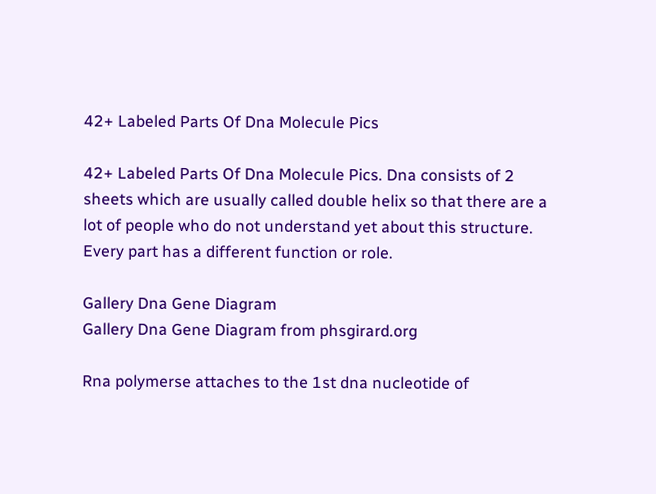42+ Labeled Parts Of Dna Molecule Pics

42+ Labeled Parts Of Dna Molecule Pics. Dna consists of 2 sheets which are usually called double helix so that there are a lot of people who do not understand yet about this structure. Every part has a different function or role.

Gallery Dna Gene Diagram
Gallery Dna Gene Diagram from phsgirard.org

Rna polymerse attaches to the 1st dna nucleotide of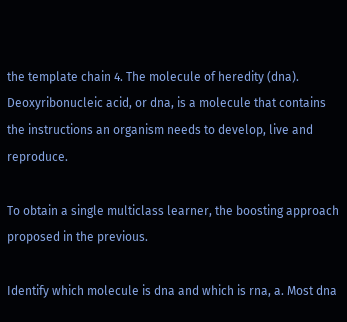the template chain 4. The molecule of heredity (dna). Deoxyribonucleic acid, or dna, is a molecule that contains the instructions an organism needs to develop, live and reproduce.

To obtain a single multiclass learner, the boosting approach proposed in the previous.

Identify which molecule is dna and which is rna, a. Most dna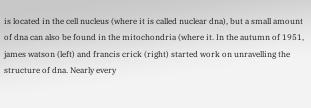is located in the cell nucleus (where it is called nuclear dna), but a small amount of dna can also be found in the mitochondria (where it. In the autumn of 1951, james watson (left) and francis crick (right) started work on unravelling the structure of dna. Nearly every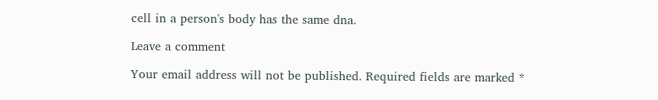cell in a person's body has the same dna.

Leave a comment

Your email address will not be published. Required fields are marked *